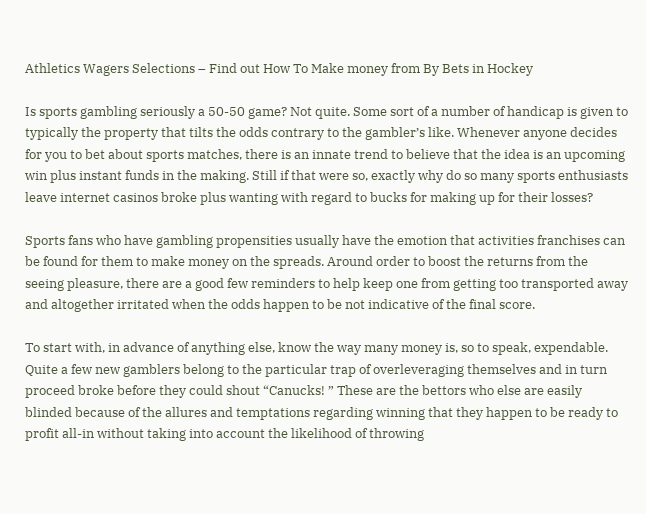Athletics Wagers Selections – Find out How To Make money from By Bets in Hockey

Is sports gambling seriously a 50-50 game? Not quite. Some sort of a number of handicap is given to typically the property that tilts the odds contrary to the gambler’s like. Whenever anyone decides for you to bet about sports matches, there is an innate trend to believe that the idea is an upcoming win plus instant funds in the making. Still if that were so, exactly why do so many sports enthusiasts leave internet casinos broke plus wanting with regard to bucks for making up for their losses?

Sports fans who have gambling propensities usually have the emotion that activities franchises can be found for them to make money on the spreads. Around order to boost the returns from the seeing pleasure, there are a good few reminders to help keep one from getting too transported away and altogether irritated when the odds happen to be not indicative of the final score.

To start with, in advance of anything else, know the way many money is, so to speak, expendable. Quite a few new gamblers belong to the particular trap of overleveraging themselves and in turn proceed broke before they could shout “Canucks! ” These are the bettors who else are easily blinded because of the allures and temptations regarding winning that they happen to be ready to profit all-in without taking into account the likelihood of throwing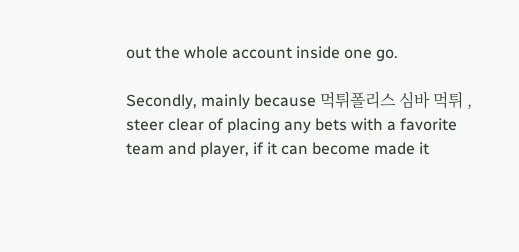out the whole account inside one go.

Secondly, mainly because 먹튀폴리스 심바 먹튀 , steer clear of placing any bets with a favorite team and player, if it can become made it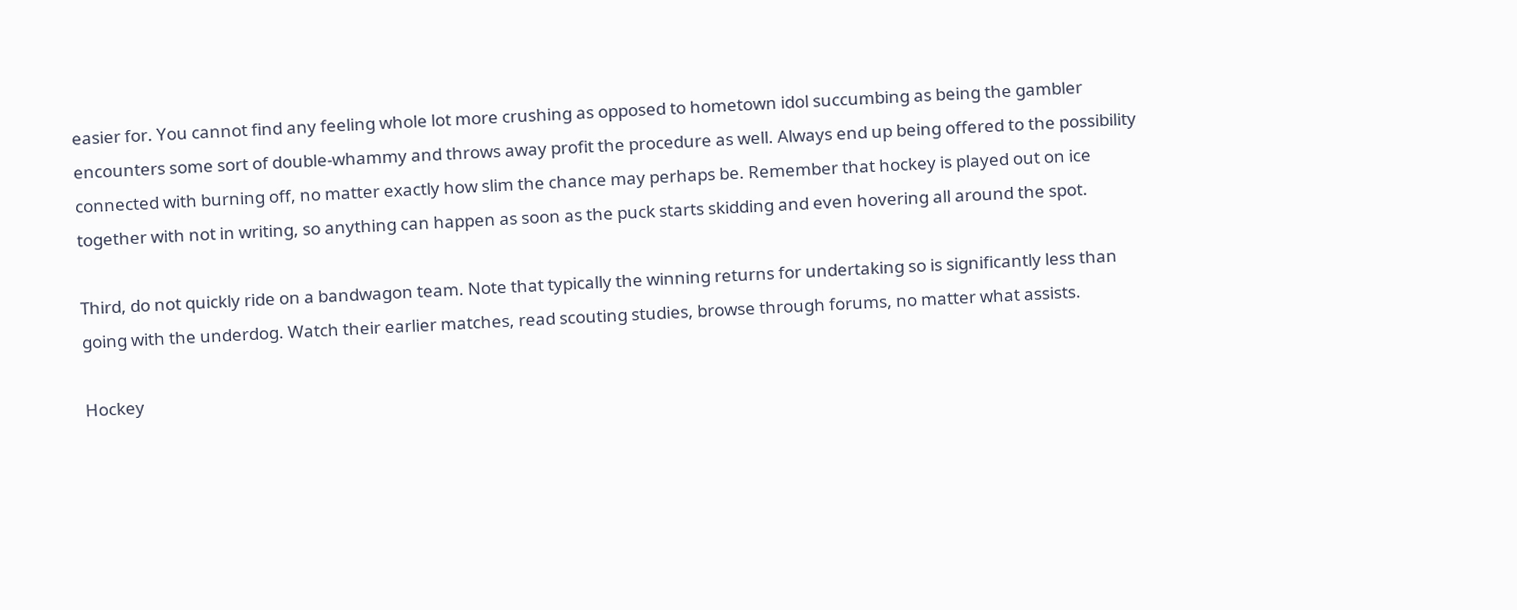easier for. You cannot find any feeling whole lot more crushing as opposed to hometown idol succumbing as being the gambler encounters some sort of double-whammy and throws away profit the procedure as well. Always end up being offered to the possibility connected with burning off, no matter exactly how slim the chance may perhaps be. Remember that hockey is played out on ice together with not in writing, so anything can happen as soon as the puck starts skidding and even hovering all around the spot.

Third, do not quickly ride on a bandwagon team. Note that typically the winning returns for undertaking so is significantly less than going with the underdog. Watch their earlier matches, read scouting studies, browse through forums, no matter what assists.

Hockey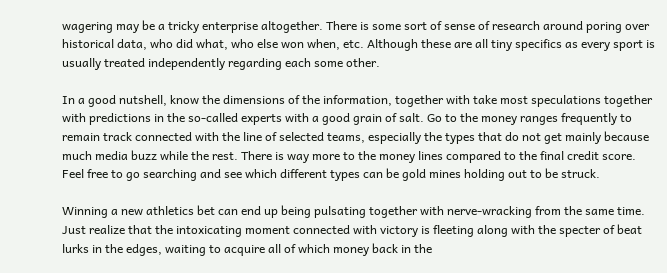wagering may be a tricky enterprise altogether. There is some sort of sense of research around poring over historical data, who did what, who else won when, etc. Although these are all tiny specifics as every sport is usually treated independently regarding each some other.

In a good nutshell, know the dimensions of the information, together with take most speculations together with predictions in the so-called experts with a good grain of salt. Go to the money ranges frequently to remain track connected with the line of selected teams, especially the types that do not get mainly because much media buzz while the rest. There is way more to the money lines compared to the final credit score. Feel free to go searching and see which different types can be gold mines holding out to be struck.

Winning a new athletics bet can end up being pulsating together with nerve-wracking from the same time. Just realize that the intoxicating moment connected with victory is fleeting along with the specter of beat lurks in the edges, waiting to acquire all of which money back in the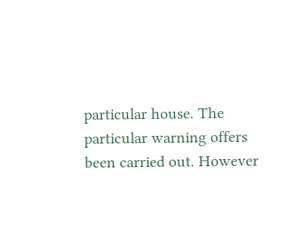particular house. The particular warning offers been carried out. However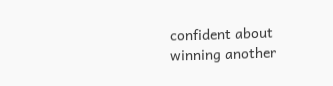confident about winning another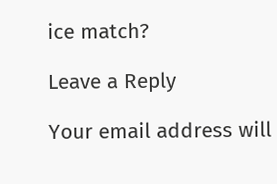ice match?

Leave a Reply

Your email address will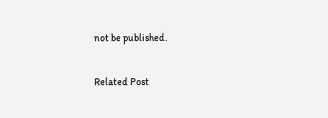not be published.

Related Post